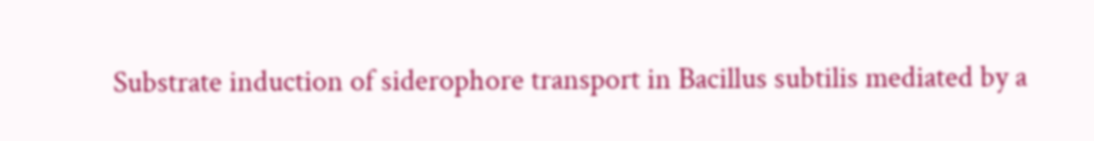Substrate induction of siderophore transport in Bacillus subtilis mediated by a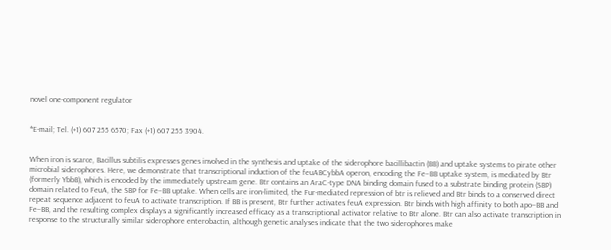novel one-component regulator


*E-mail; Tel. (+1) 607 255 6570; Fax (+1) 607 255 3904.


When iron is scarce, Bacillus subtilis expresses genes involved in the synthesis and uptake of the siderophore bacillibactin (BB) and uptake systems to pirate other microbial siderophores. Here, we demonstrate that transcriptional induction of the feuABCybbA operon, encoding the Fe–BB uptake system, is mediated by Btr (formerly YbbB), which is encoded by the immediately upstream gene. Btr contains an AraC-type DNA binding domain fused to a substrate binding protein (SBP) domain related to FeuA, the SBP for Fe–BB uptake. When cells are iron-limited, the Fur-mediated repression of btr is relieved and Btr binds to a conserved direct repeat sequence adjacent to feuA to activate transcription. If BB is present, Btr further activates feuA expression. Btr binds with high affinity to both apo–BB and Fe–BB, and the resulting complex displays a significantly increased efficacy as a transcriptional activator relative to Btr alone. Btr can also activate transcription in response to the structurally similar siderophore enterobactin, although genetic analyses indicate that the two siderophores make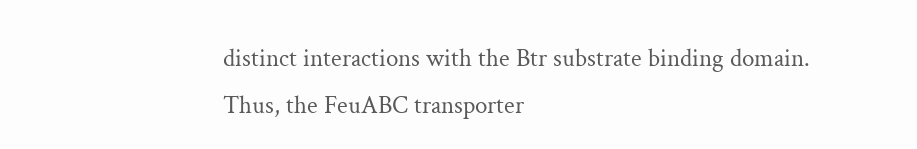distinct interactions with the Btr substrate binding domain. Thus, the FeuABC transporter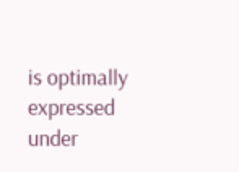is optimally expressed under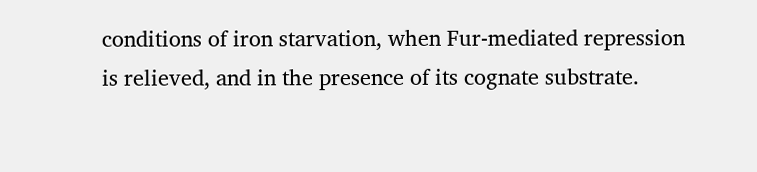conditions of iron starvation, when Fur-mediated repression is relieved, and in the presence of its cognate substrate.